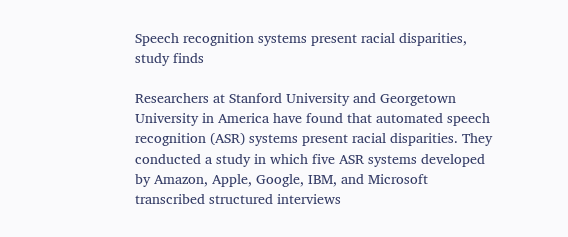Speech recognition systems present racial disparities, study finds

Researchers at Stanford University and Georgetown University in America have found that automated speech recognition (ASR) systems present racial disparities. They conducted a study in which five ASR systems developed by Amazon, Apple, Google, IBM, and Microsoft transcribed structured interviews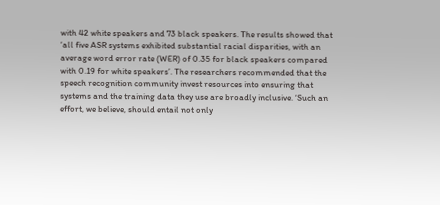with 42 white speakers and 73 black speakers. The results showed that ‘all five ASR systems exhibited substantial racial disparities, with an average word error rate (WER) of 0.35 for black speakers compared with 0.19 for white speakers’. The researchers recommended that the speech recognition community invest resources into ensuring that systems and the training data they use are broadly inclusive. ‘Such an effort, we believe, should entail not only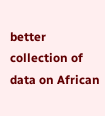better collection of data on African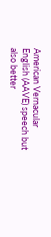American Vernacular English (AAVE) speech but also better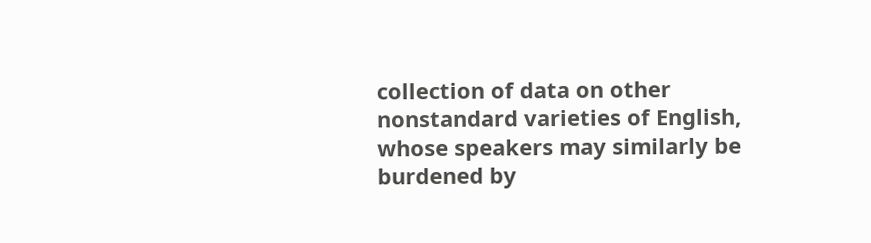collection of data on other nonstandard varieties of English, whose speakers may similarly be burdened by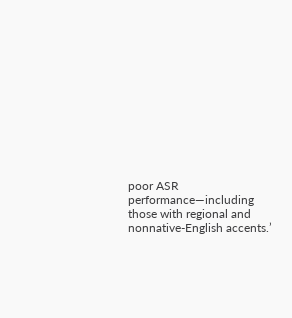poor ASR performance—including those with regional and nonnative-English accents.’